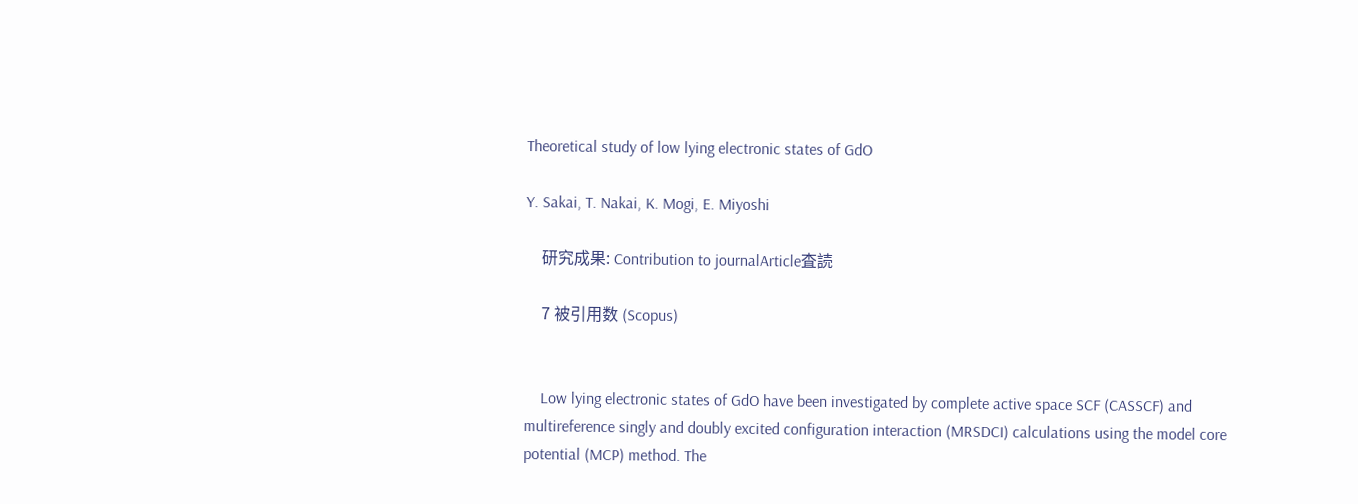Theoretical study of low lying electronic states of GdO

Y. Sakai, T. Nakai, K. Mogi, E. Miyoshi

    研究成果: Contribution to journalArticle査読

    7 被引用数 (Scopus)


    Low lying electronic states of GdO have been investigated by complete active space SCF (CASSCF) and multireference singly and doubly excited configuration interaction (MRSDCI) calculations using the model core potential (MCP) method. The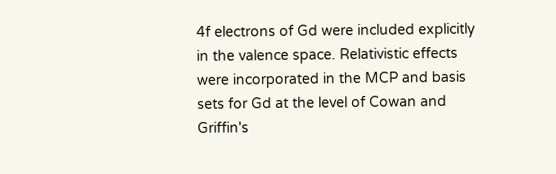4f electrons of Gd were included explicitly in the valence space. Relativistic effects were incorporated in the MCP and basis sets for Gd at the level of Cowan and Griffin's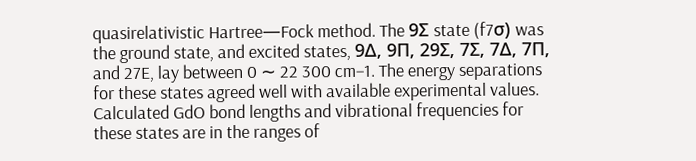quasirelativistic Hartree—Fock method. The 9Σ state (f7σ) was the ground state, and excited states, 9Δ, 9Π, 29Σ, 7Σ, 7Δ, 7Π, and 27E, lay between 0 ∼ 22 300 cm−1. The energy separations for these states agreed well with available experimental values. Calculated GdO bond lengths and vibrational frequencies for these states are in the ranges of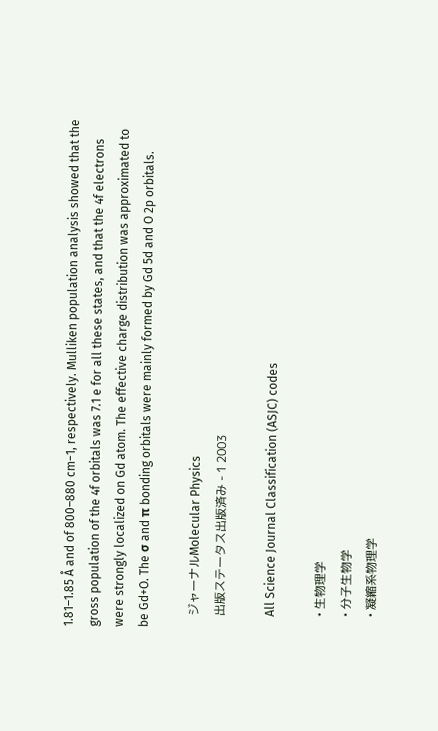1.81–1.85 Å and of 800–880 cm−1, respectively. Mulliken population analysis showed that the gross population of the 4f orbitals was 7.1 e for all these states, and that the 4f electrons were strongly localized on Gd atom. The effective charge distribution was approximated to be Gd+O. The σ and π bonding orbitals were mainly formed by Gd 5d and O 2p orbitals.

    ジャーナルMolecular Physics
    出版ステータス出版済み - 1 2003

    All Science Journal Classification (ASJC) codes

    • 生物理学
    • 分子生物学
    • 凝縮系物理学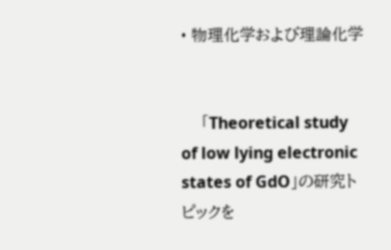• 物理化学および理論化学


    「Theoretical study of low lying electronic states of GdO」の研究トピックを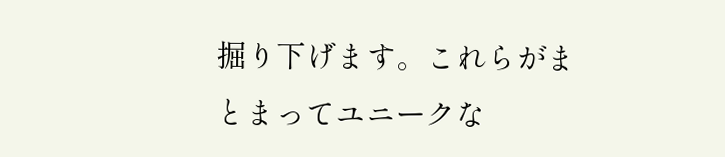掘り下げます。これらがまとまってユニークな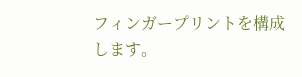フィンガープリントを構成します。